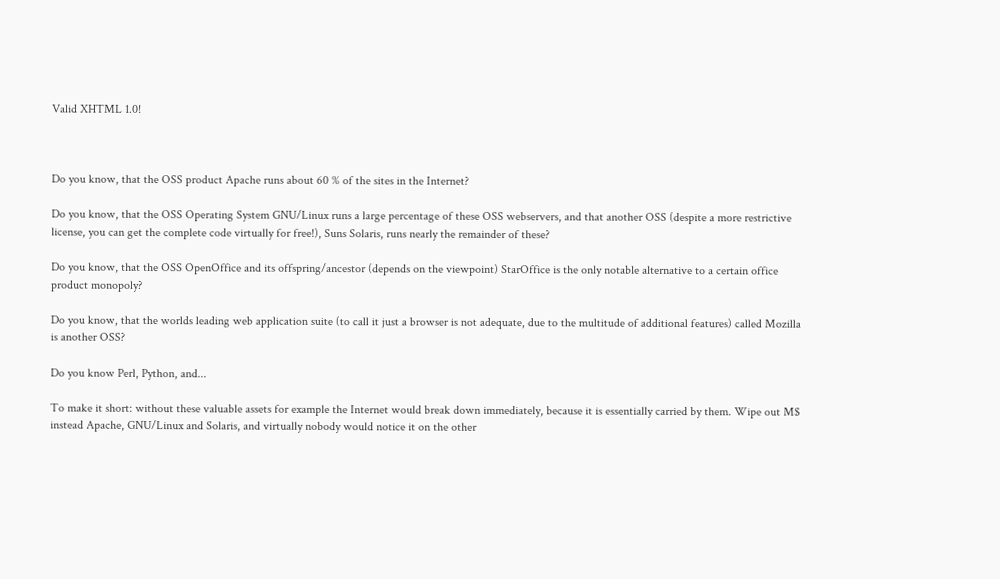Valid XHTML 1.0!



Do you know, that the OSS product Apache runs about 60 % of the sites in the Internet?

Do you know, that the OSS Operating System GNU/Linux runs a large percentage of these OSS webservers, and that another OSS (despite a more restrictive license, you can get the complete code virtually for free!), Suns Solaris, runs nearly the remainder of these?

Do you know, that the OSS OpenOffice and its offspring/ancestor (depends on the viewpoint) StarOffice is the only notable alternative to a certain office product monopoly?

Do you know, that the worlds leading web application suite (to call it just a browser is not adequate, due to the multitude of additional features) called Mozilla is another OSS?

Do you know Perl, Python, and...

To make it short: without these valuable assets for example the Internet would break down immediately, because it is essentially carried by them. Wipe out M$ instead Apache, GNU/Linux and Solaris, and virtually nobody would notice it on the other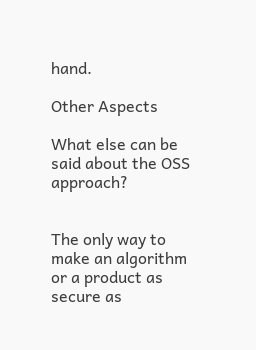hand.

Other Aspects

What else can be said about the OSS approach?


The only way to make an algorithm or a product as secure as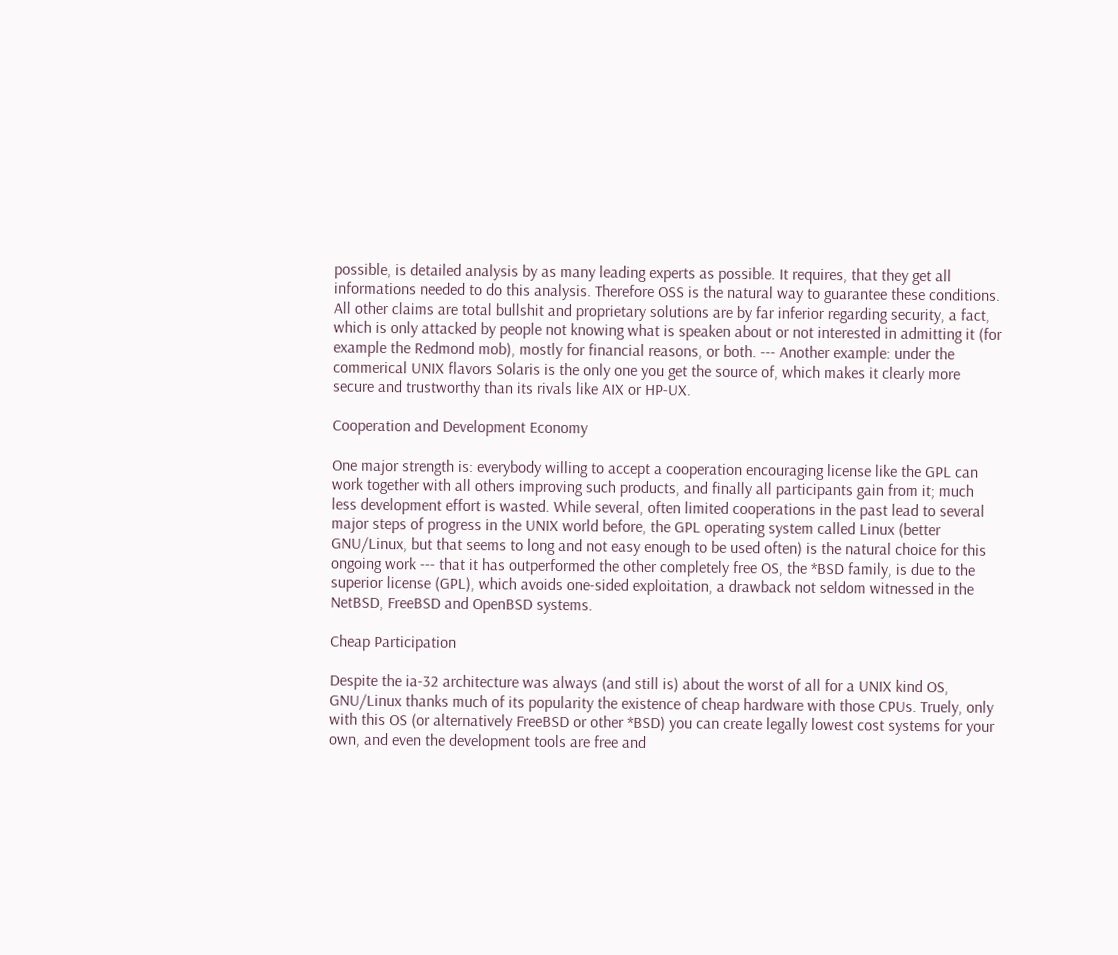possible, is detailed analysis by as many leading experts as possible. It requires, that they get all informations needed to do this analysis. Therefore OSS is the natural way to guarantee these conditions. All other claims are total bullshit and proprietary solutions are by far inferior regarding security, a fact, which is only attacked by people not knowing what is speaken about or not interested in admitting it (for example the Redmond mob), mostly for financial reasons, or both. --- Another example: under the commerical UNIX flavors Solaris is the only one you get the source of, which makes it clearly more secure and trustworthy than its rivals like AIX or HP-UX.

Cooperation and Development Economy

One major strength is: everybody willing to accept a cooperation encouraging license like the GPL can work together with all others improving such products, and finally all participants gain from it; much less development effort is wasted. While several, often limited cooperations in the past lead to several major steps of progress in the UNIX world before, the GPL operating system called Linux (better GNU/Linux, but that seems to long and not easy enough to be used often) is the natural choice for this ongoing work --- that it has outperformed the other completely free OS, the *BSD family, is due to the superior license (GPL), which avoids one-sided exploitation, a drawback not seldom witnessed in the NetBSD, FreeBSD and OpenBSD systems.

Cheap Participation

Despite the ia-32 architecture was always (and still is) about the worst of all for a UNIX kind OS, GNU/Linux thanks much of its popularity the existence of cheap hardware with those CPUs. Truely, only with this OS (or alternatively FreeBSD or other *BSD) you can create legally lowest cost systems for your own, and even the development tools are free and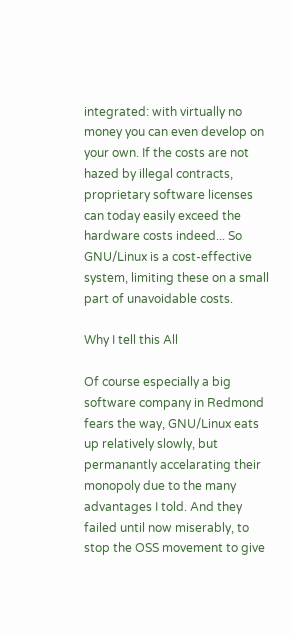integrated: with virtually no money you can even develop on your own. If the costs are not hazed by illegal contracts, proprietary software licenses can today easily exceed the hardware costs indeed... So GNU/Linux is a cost-effective system, limiting these on a small part of unavoidable costs.

Why I tell this All

Of course especially a big software company in Redmond fears the way, GNU/Linux eats up relatively slowly, but permanantly accelarating their monopoly due to the many advantages I told. And they failed until now miserably, to stop the OSS movement to give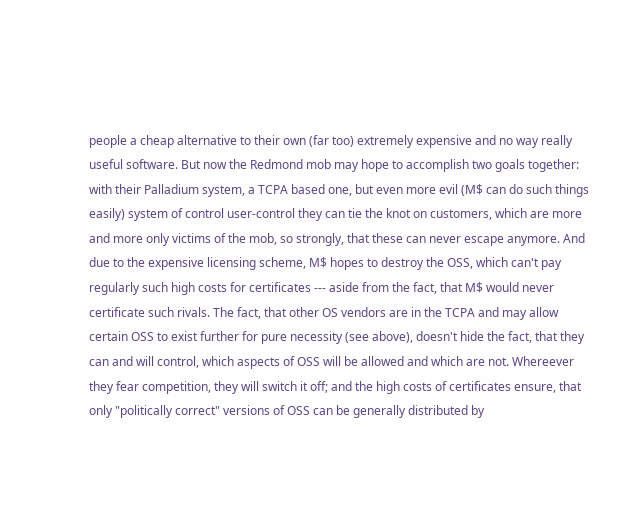people a cheap alternative to their own (far too) extremely expensive and no way really useful software. But now the Redmond mob may hope to accomplish two goals together: with their Palladium system, a TCPA based one, but even more evil (M$ can do such things easily) system of control user-control they can tie the knot on customers, which are more and more only victims of the mob, so strongly, that these can never escape anymore. And due to the expensive licensing scheme, M$ hopes to destroy the OSS, which can't pay regularly such high costs for certificates --- aside from the fact, that M$ would never certificate such rivals. The fact, that other OS vendors are in the TCPA and may allow certain OSS to exist further for pure necessity (see above), doesn't hide the fact, that they can and will control, which aspects of OSS will be allowed and which are not. Whereever they fear competition, they will switch it off; and the high costs of certificates ensure, that only "politically correct" versions of OSS can be generally distributed by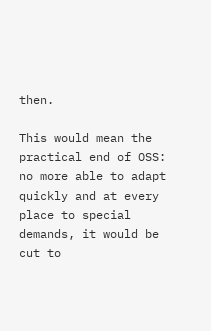then.

This would mean the practical end of OSS: no more able to adapt quickly and at every place to special demands, it would be cut to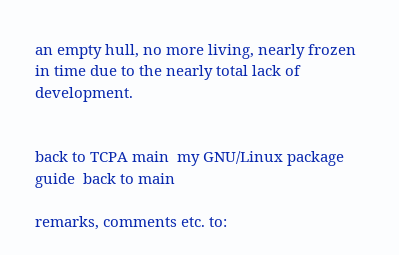an empty hull, no more living, nearly frozen in time due to the nearly total lack of development.


back to TCPA main  my GNU/Linux package guide  back to main

remarks, comments etc. to: